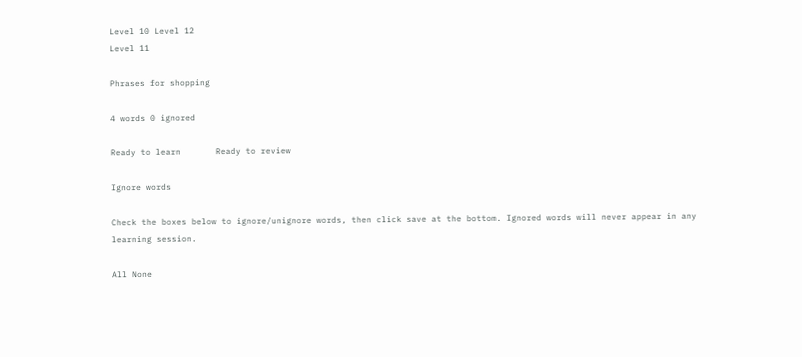Level 10 Level 12
Level 11

Phrases for shopping

4 words 0 ignored

Ready to learn       Ready to review

Ignore words

Check the boxes below to ignore/unignore words, then click save at the bottom. Ignored words will never appear in any learning session.

All None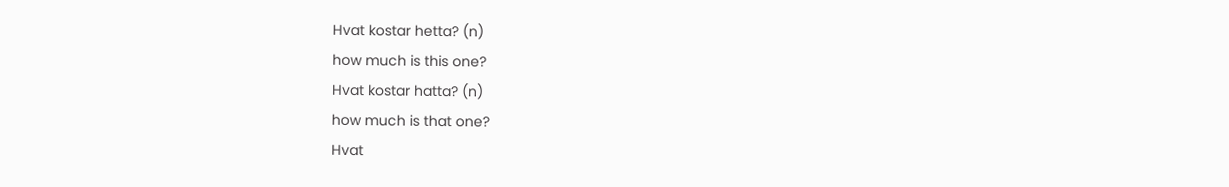Hvat kostar hetta? (n)
how much is this one?
Hvat kostar hatta? (n)
how much is that one?
Hvat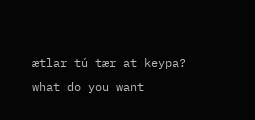ætlar tú tær at keypa?
what do you want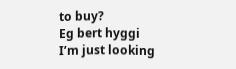to buy?
Eg bert hyggi
I’m just looking